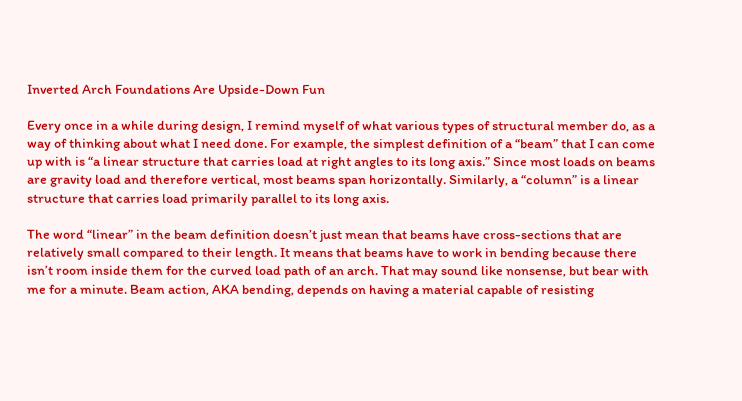Inverted Arch Foundations Are Upside-Down Fun

Every once in a while during design, I remind myself of what various types of structural member do, as a way of thinking about what I need done. For example, the simplest definition of a “beam” that I can come up with is “a linear structure that carries load at right angles to its long axis.” Since most loads on beams are gravity load and therefore vertical, most beams span horizontally. Similarly, a “column” is a linear structure that carries load primarily parallel to its long axis.

The word “linear” in the beam definition doesn’t just mean that beams have cross-sections that are relatively small compared to their length. It means that beams have to work in bending because there isn’t room inside them for the curved load path of an arch. That may sound like nonsense, but bear with me for a minute. Beam action, AKA bending, depends on having a material capable of resisting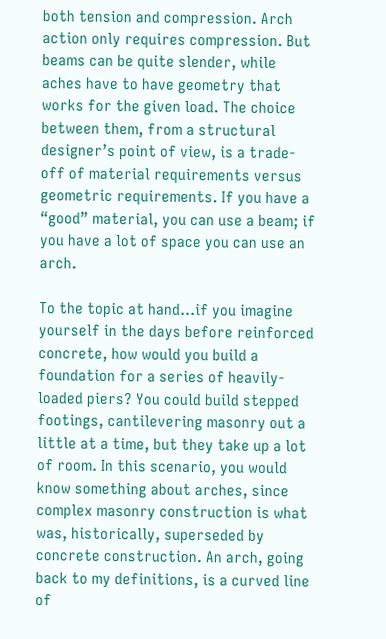both tension and compression. Arch action only requires compression. But beams can be quite slender, while aches have to have geometry that works for the given load. The choice between them, from a structural designer’s point of view, is a trade-off of material requirements versus geometric requirements. If you have a “good” material, you can use a beam; if you have a lot of space you can use an arch.

To the topic at hand…if you imagine yourself in the days before reinforced concrete, how would you build a foundation for a series of heavily-loaded piers? You could build stepped footings, cantilevering masonry out a little at a time, but they take up a lot of room. In this scenario, you would know something about arches, since complex masonry construction is what was, historically, superseded by concrete construction. An arch, going back to my definitions, is a curved line of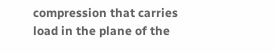compression that carries load in the plane of the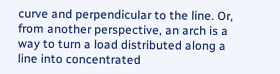curve and perpendicular to the line. Or, from another perspective, an arch is a way to turn a load distributed along a line into concentrated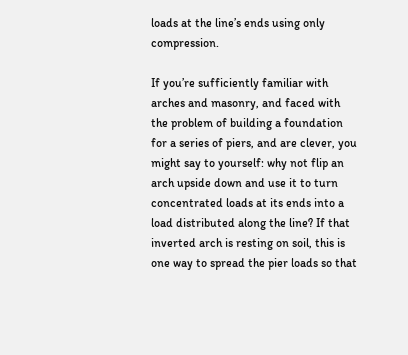loads at the line’s ends using only compression.

If you’re sufficiently familiar with arches and masonry, and faced with the problem of building a foundation for a series of piers, and are clever, you might say to yourself: why not flip an arch upside down and use it to turn concentrated loads at its ends into a load distributed along the line? If that inverted arch is resting on soil, this is one way to spread the pier loads so that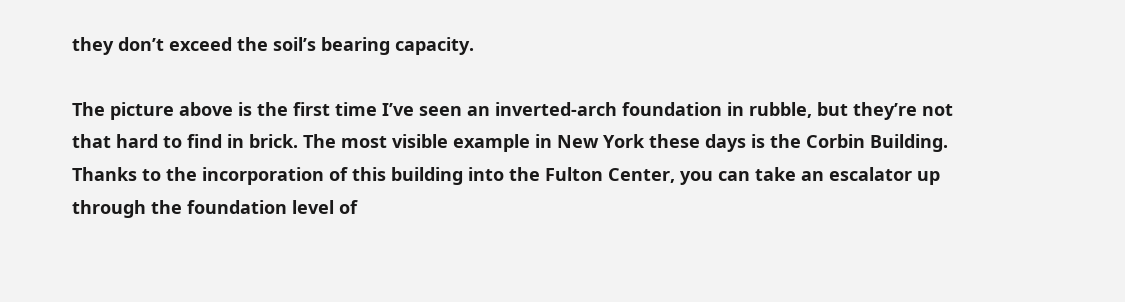they don’t exceed the soil’s bearing capacity.

The picture above is the first time I’ve seen an inverted-arch foundation in rubble, but they’re not that hard to find in brick. The most visible example in New York these days is the Corbin Building. Thanks to the incorporation of this building into the Fulton Center, you can take an escalator up through the foundation level of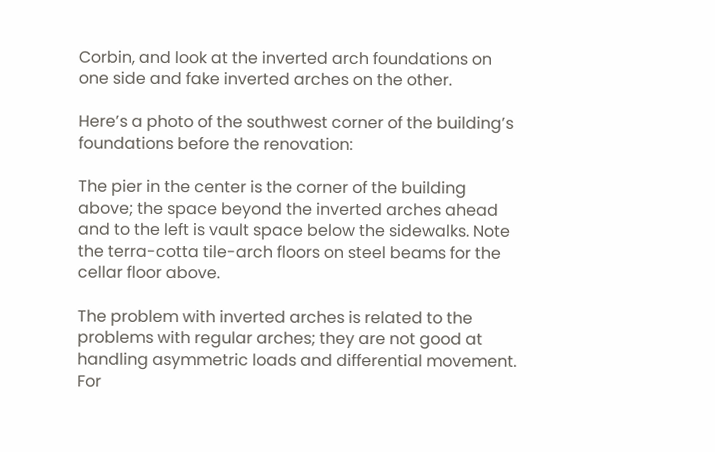Corbin, and look at the inverted arch foundations on one side and fake inverted arches on the other.

Here’s a photo of the southwest corner of the building’s foundations before the renovation:

The pier in the center is the corner of the building above; the space beyond the inverted arches ahead and to the left is vault space below the sidewalks. Note the terra-cotta tile-arch floors on steel beams for the cellar floor above.

The problem with inverted arches is related to the problems with regular arches; they are not good at handling asymmetric loads and differential movement. For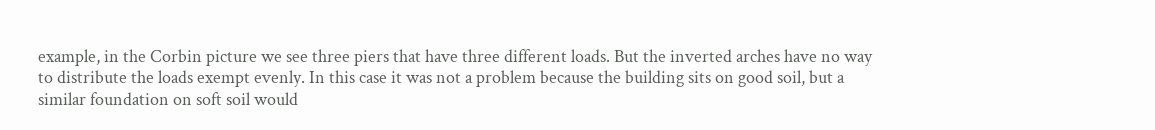example, in the Corbin picture we see three piers that have three different loads. But the inverted arches have no way to distribute the loads exempt evenly. In this case it was not a problem because the building sits on good soil, but a similar foundation on soft soil would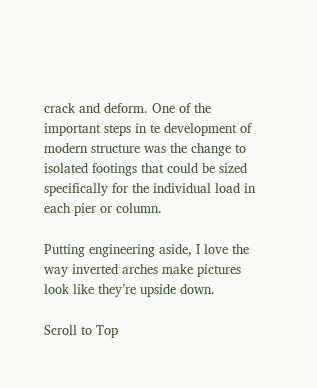crack and deform. One of the important steps in te development of modern structure was the change to isolated footings that could be sized specifically for the individual load in each pier or column.

Putting engineering aside, I love the way inverted arches make pictures look like they’re upside down.

Scroll to Top